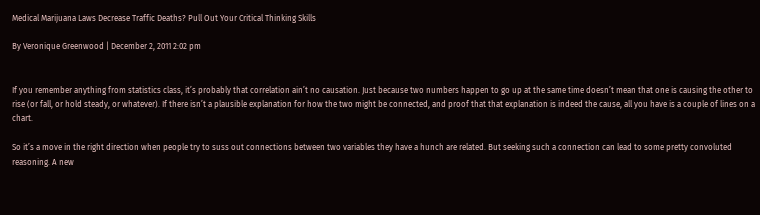Medical Marijuana Laws Decrease Traffic Deaths? Pull Out Your Critical Thinking Skills

By Veronique Greenwood | December 2, 2011 2:02 pm


If you remember anything from statistics class, it’s probably that correlation ain’t no causation. Just because two numbers happen to go up at the same time doesn’t mean that one is causing the other to rise (or fall, or hold steady, or whatever). If there isn’t a plausible explanation for how the two might be connected, and proof that that explanation is indeed the cause, all you have is a couple of lines on a chart.

So it’s a move in the right direction when people try to suss out connections between two variables they have a hunch are related. But seeking such a connection can lead to some pretty convoluted reasoning. A new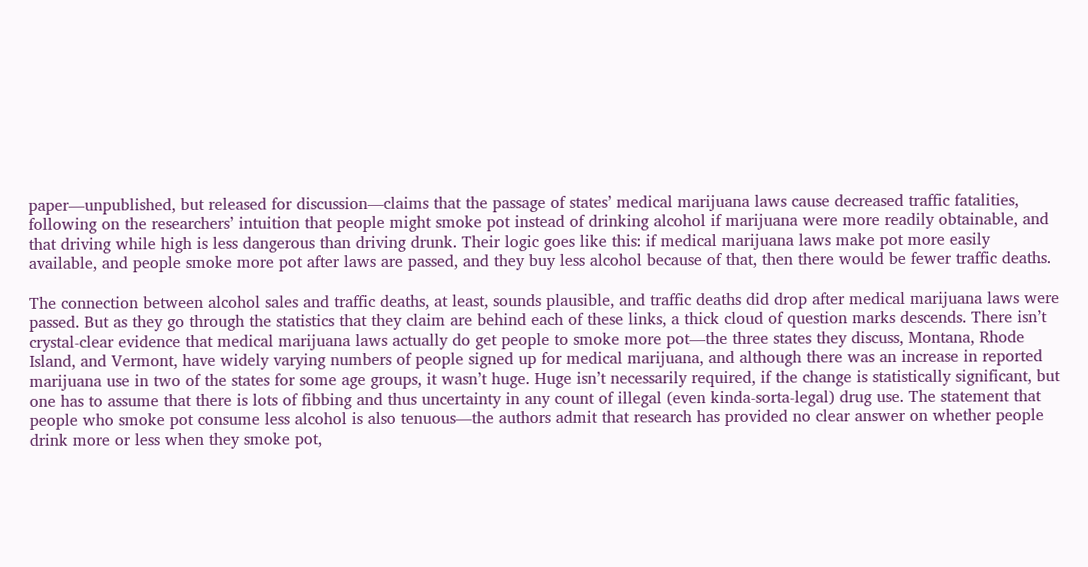paper—unpublished, but released for discussion—claims that the passage of states’ medical marijuana laws cause decreased traffic fatalities, following on the researchers’ intuition that people might smoke pot instead of drinking alcohol if marijuana were more readily obtainable, and that driving while high is less dangerous than driving drunk. Their logic goes like this: if medical marijuana laws make pot more easily available, and people smoke more pot after laws are passed, and they buy less alcohol because of that, then there would be fewer traffic deaths.

The connection between alcohol sales and traffic deaths, at least, sounds plausible, and traffic deaths did drop after medical marijuana laws were passed. But as they go through the statistics that they claim are behind each of these links, a thick cloud of question marks descends. There isn’t crystal-clear evidence that medical marijuana laws actually do get people to smoke more pot—the three states they discuss, Montana, Rhode Island, and Vermont, have widely varying numbers of people signed up for medical marijuana, and although there was an increase in reported marijuana use in two of the states for some age groups, it wasn’t huge. Huge isn’t necessarily required, if the change is statistically significant, but one has to assume that there is lots of fibbing and thus uncertainty in any count of illegal (even kinda-sorta-legal) drug use. The statement that people who smoke pot consume less alcohol is also tenuous—the authors admit that research has provided no clear answer on whether people drink more or less when they smoke pot,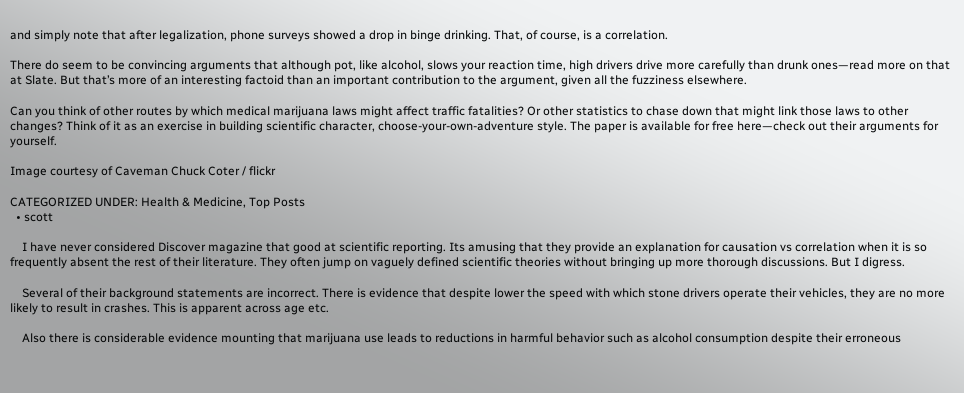and simply note that after legalization, phone surveys showed a drop in binge drinking. That, of course, is a correlation.

There do seem to be convincing arguments that although pot, like alcohol, slows your reaction time, high drivers drive more carefully than drunk ones—read more on that at Slate. But that’s more of an interesting factoid than an important contribution to the argument, given all the fuzziness elsewhere.

Can you think of other routes by which medical marijuana laws might affect traffic fatalities? Or other statistics to chase down that might link those laws to other changes? Think of it as an exercise in building scientific character, choose-your-own-adventure style. The paper is available for free here—check out their arguments for yourself.

Image courtesy of Caveman Chuck Coter / flickr

CATEGORIZED UNDER: Health & Medicine, Top Posts
  • scott

    I have never considered Discover magazine that good at scientific reporting. Its amusing that they provide an explanation for causation vs correlation when it is so frequently absent the rest of their literature. They often jump on vaguely defined scientific theories without bringing up more thorough discussions. But I digress.

    Several of their background statements are incorrect. There is evidence that despite lower the speed with which stone drivers operate their vehicles, they are no more likely to result in crashes. This is apparent across age etc.

    Also there is considerable evidence mounting that marijuana use leads to reductions in harmful behavior such as alcohol consumption despite their erroneous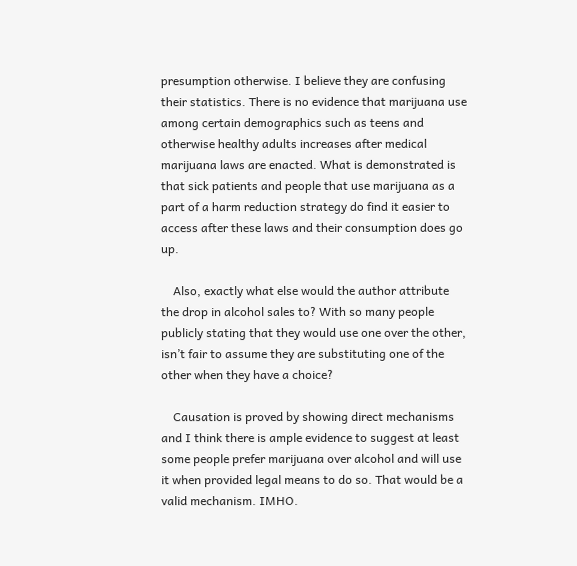presumption otherwise. I believe they are confusing their statistics. There is no evidence that marijuana use among certain demographics such as teens and otherwise healthy adults increases after medical marijuana laws are enacted. What is demonstrated is that sick patients and people that use marijuana as a part of a harm reduction strategy do find it easier to access after these laws and their consumption does go up.

    Also, exactly what else would the author attribute the drop in alcohol sales to? With so many people publicly stating that they would use one over the other, isn’t fair to assume they are substituting one of the other when they have a choice?

    Causation is proved by showing direct mechanisms and I think there is ample evidence to suggest at least some people prefer marijuana over alcohol and will use it when provided legal means to do so. That would be a valid mechanism. IMHO.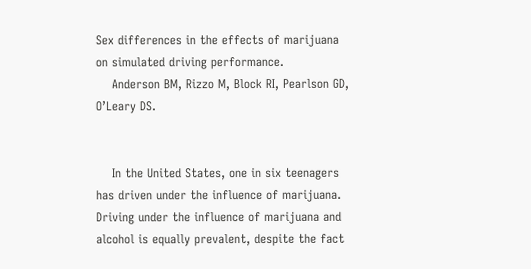Sex differences in the effects of marijuana on simulated driving performance.
    Anderson BM, Rizzo M, Block RI, Pearlson GD, O’Leary DS.


    In the United States, one in six teenagers has driven under the influence of marijuana. Driving under the influence of marijuana and alcohol is equally prevalent, despite the fact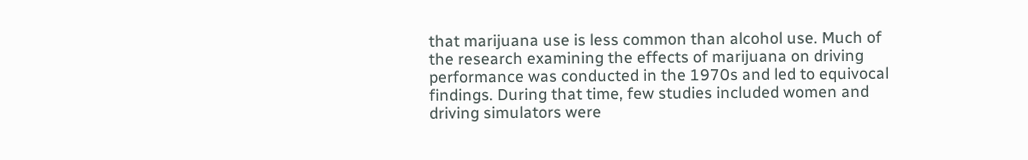that marijuana use is less common than alcohol use. Much of the research examining the effects of marijuana on driving performance was conducted in the 1970s and led to equivocal findings. During that time, few studies included women and driving simulators were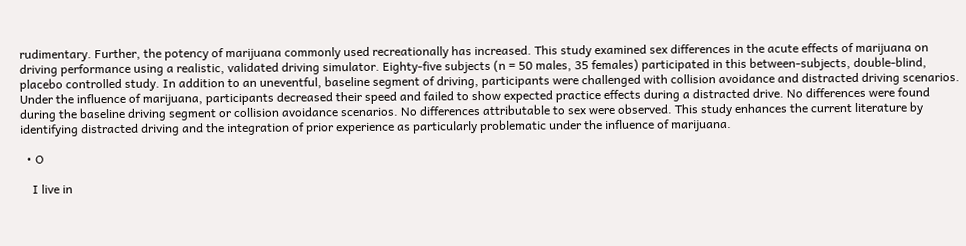rudimentary. Further, the potency of marijuana commonly used recreationally has increased. This study examined sex differences in the acute effects of marijuana on driving performance using a realistic, validated driving simulator. Eighty-five subjects (n = 50 males, 35 females) participated in this between-subjects, double-blind, placebo controlled study. In addition to an uneventful, baseline segment of driving, participants were challenged with collision avoidance and distracted driving scenarios. Under the influence of marijuana, participants decreased their speed and failed to show expected practice effects during a distracted drive. No differences were found during the baseline driving segment or collision avoidance scenarios. No differences attributable to sex were observed. This study enhances the current literature by identifying distracted driving and the integration of prior experience as particularly problematic under the influence of marijuana.

  • O

    I live in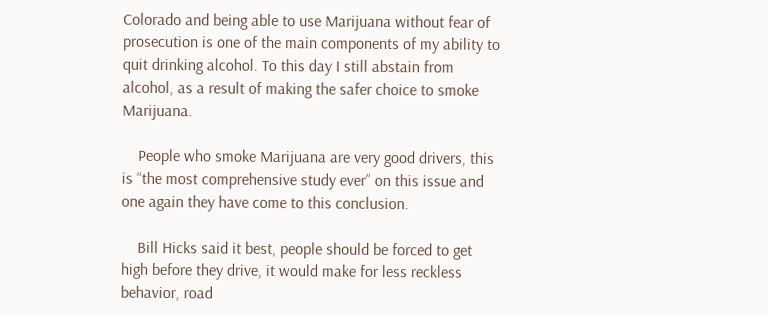Colorado and being able to use Marijuana without fear of prosecution is one of the main components of my ability to quit drinking alcohol. To this day I still abstain from alcohol, as a result of making the safer choice to smoke Marijuana.

    People who smoke Marijuana are very good drivers, this is “the most comprehensive study ever” on this issue and one again they have come to this conclusion.

    Bill Hicks said it best, people should be forced to get high before they drive, it would make for less reckless behavior, road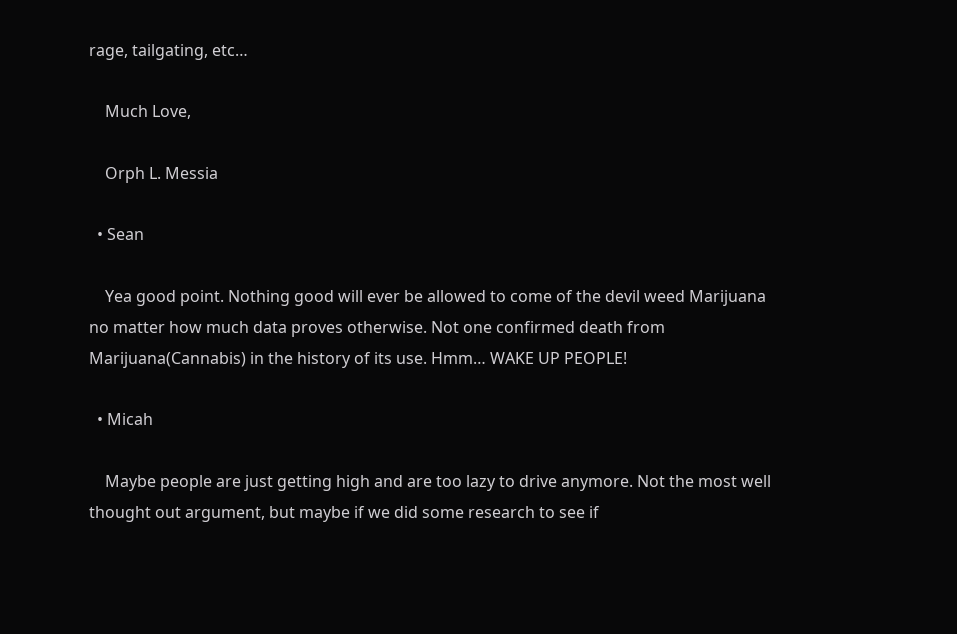rage, tailgating, etc…

    Much Love,

    Orph L. Messia

  • Sean

    Yea good point. Nothing good will ever be allowed to come of the devil weed Marijuana no matter how much data proves otherwise. Not one confirmed death from Marijuana(Cannabis) in the history of its use. Hmm… WAKE UP PEOPLE!

  • Micah

    Maybe people are just getting high and are too lazy to drive anymore. Not the most well thought out argument, but maybe if we did some research to see if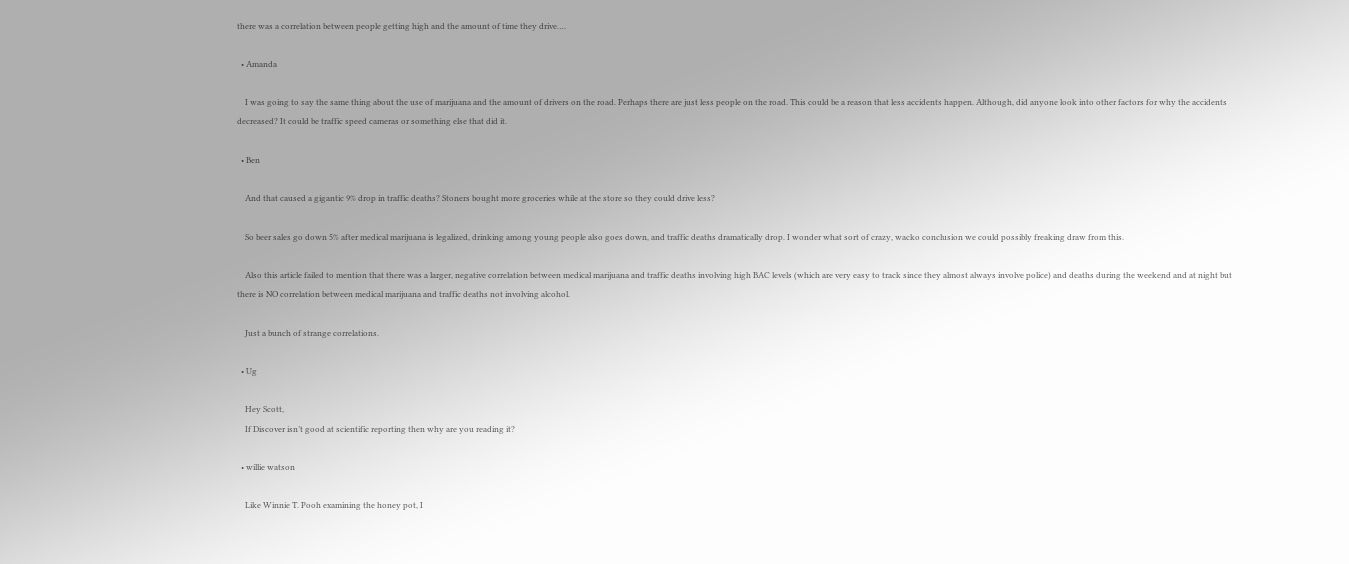there was a correlation between people getting high and the amount of time they drive….

  • Amanda

    I was going to say the same thing about the use of marijuana and the amount of drivers on the road. Perhaps there are just less people on the road. This could be a reason that less accidents happen. Although, did anyone look into other factors for why the accidents decreased? It could be traffic speed cameras or something else that did it.

  • Ben

    And that caused a gigantic 9% drop in traffic deaths? Stoners bought more groceries while at the store so they could drive less?

    So beer sales go down 5% after medical marijuana is legalized, drinking among young people also goes down, and traffic deaths dramatically drop. I wonder what sort of crazy, wacko conclusion we could possibly freaking draw from this.

    Also this article failed to mention that there was a larger, negative correlation between medical marijuana and traffic deaths involving high BAC levels (which are very easy to track since they almost always involve police) and deaths during the weekend and at night but there is NO correlation between medical marijuana and traffic deaths not involving alcohol.

    Just a bunch of strange correlations.

  • Ug

    Hey Scott,
    If Discover isn’t good at scientific reporting then why are you reading it?

  • willie watson

    Like Winnie T. Pooh examining the honey pot, I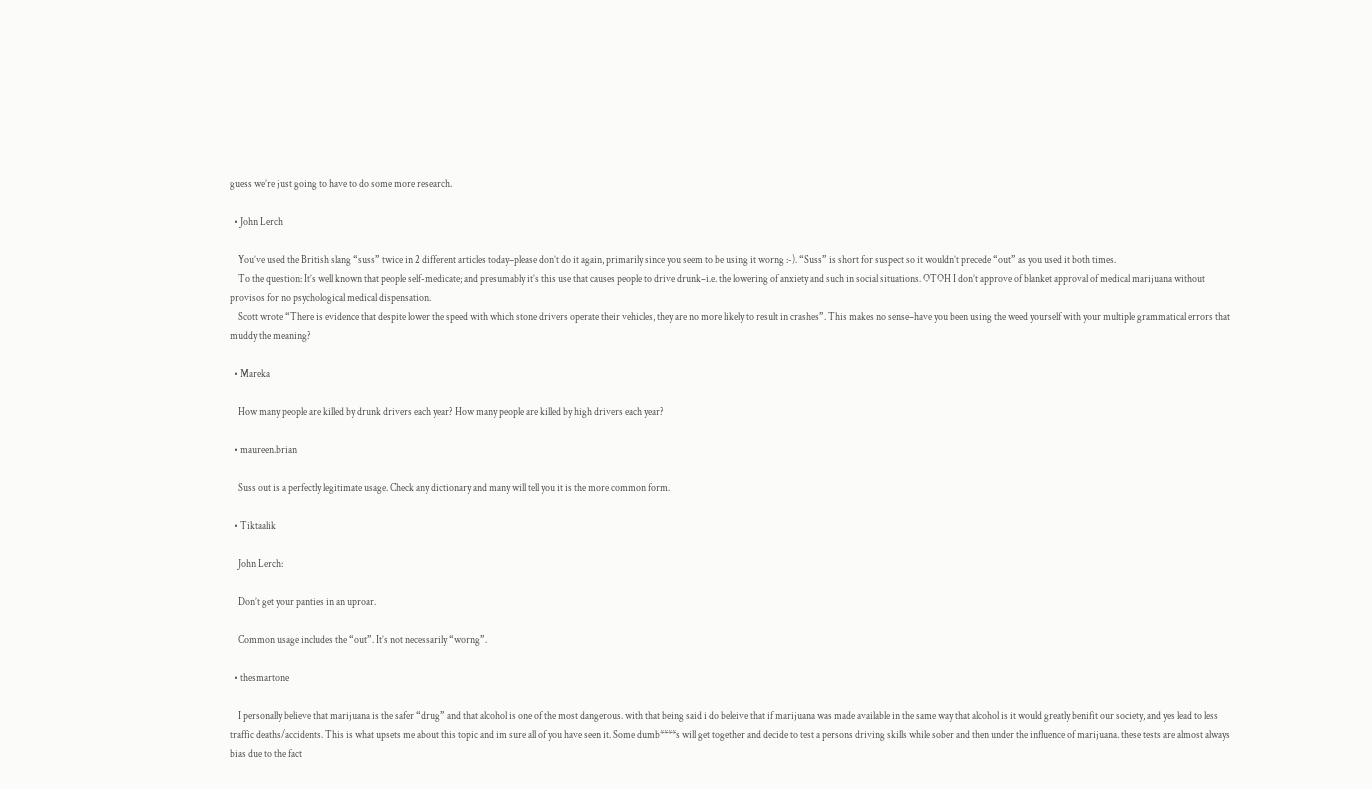guess we’re just going to have to do some more research.

  • John Lerch

    You’ve used the British slang “suss” twice in 2 different articles today–please don’t do it again, primarily since you seem to be using it worng :-). “Suss” is short for suspect so it wouldn’t precede “out” as you used it both times.
    To the question: It’s well known that people self-medicate; and presumably it’s this use that causes people to drive drunk–i.e. the lowering of anxiety and such in social situations. OTOH I don’t approve of blanket approval of medical marijuana without provisos for no psychological medical dispensation.
    Scott wrote “There is evidence that despite lower the speed with which stone drivers operate their vehicles, they are no more likely to result in crashes”. This makes no sense–have you been using the weed yourself with your multiple grammatical errors that muddy the meaning?

  • Mareka

    How many people are killed by drunk drivers each year? How many people are killed by high drivers each year?

  • maureen.brian

    Suss out is a perfectly legitimate usage. Check any dictionary and many will tell you it is the more common form.

  • Tiktaalik

    John Lerch:

    Don’t get your panties in an uproar.

    Common usage includes the “out”. It’s not necessarily “worng”.

  • thesmartone

    I personally believe that marijuana is the safer “drug” and that alcohol is one of the most dangerous. with that being said i do beleive that if marijuana was made available in the same way that alcohol is it would greatly benifit our society, and yes lead to less traffic deaths/accidents. This is what upsets me about this topic and im sure all of you have seen it. Some dumb****s will get together and decide to test a persons driving skills while sober and then under the influence of marijuana. these tests are almost always bias due to the fact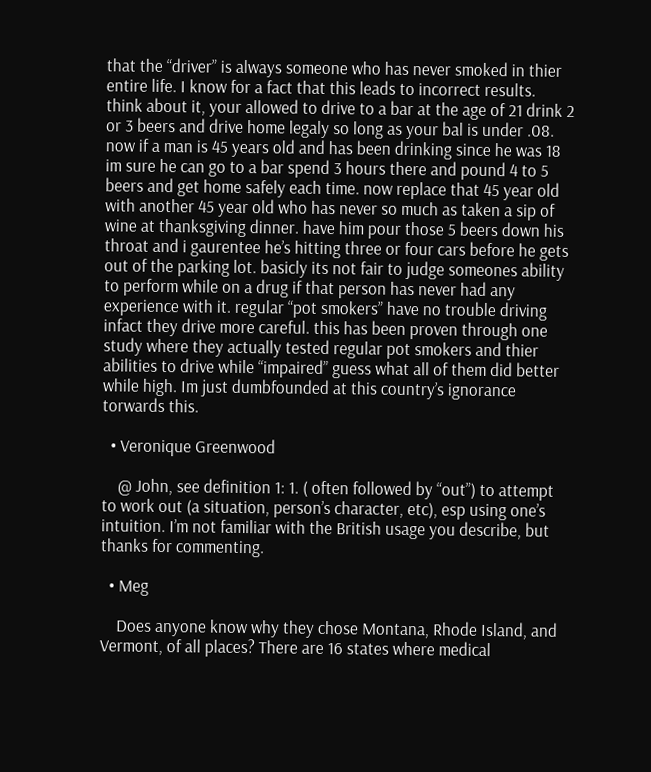that the “driver” is always someone who has never smoked in thier entire life. I know for a fact that this leads to incorrect results. think about it, your allowed to drive to a bar at the age of 21 drink 2 or 3 beers and drive home legaly so long as your bal is under .08. now if a man is 45 years old and has been drinking since he was 18 im sure he can go to a bar spend 3 hours there and pound 4 to 5 beers and get home safely each time. now replace that 45 year old with another 45 year old who has never so much as taken a sip of wine at thanksgiving dinner. have him pour those 5 beers down his throat and i gaurentee he’s hitting three or four cars before he gets out of the parking lot. basicly its not fair to judge someones ability to perform while on a drug if that person has never had any experience with it. regular “pot smokers” have no trouble driving infact they drive more careful. this has been proven through one study where they actually tested regular pot smokers and thier abilities to drive while “impaired” guess what all of them did better while high. Im just dumbfounded at this country’s ignorance torwards this.

  • Veronique Greenwood

    @ John, see definition 1: 1. ( often followed by “out”) to attempt to work out (a situation, person’s character, etc), esp using one’s intuition. I’m not familiar with the British usage you describe, but thanks for commenting.

  • Meg

    Does anyone know why they chose Montana, Rhode Island, and Vermont, of all places? There are 16 states where medical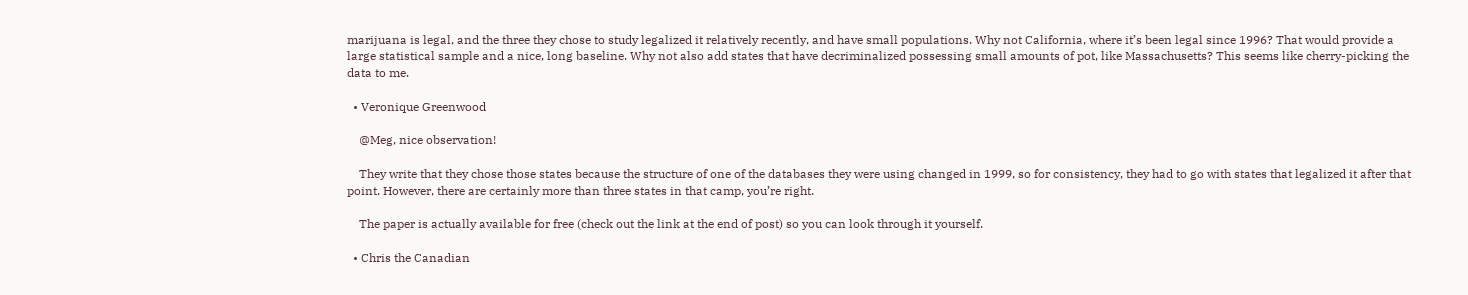marijuana is legal, and the three they chose to study legalized it relatively recently, and have small populations. Why not California, where it’s been legal since 1996? That would provide a large statistical sample and a nice, long baseline. Why not also add states that have decriminalized possessing small amounts of pot, like Massachusetts? This seems like cherry-picking the data to me.

  • Veronique Greenwood

    @Meg, nice observation!

    They write that they chose those states because the structure of one of the databases they were using changed in 1999, so for consistency, they had to go with states that legalized it after that point. However, there are certainly more than three states in that camp, you’re right.

    The paper is actually available for free (check out the link at the end of post) so you can look through it yourself.

  • Chris the Canadian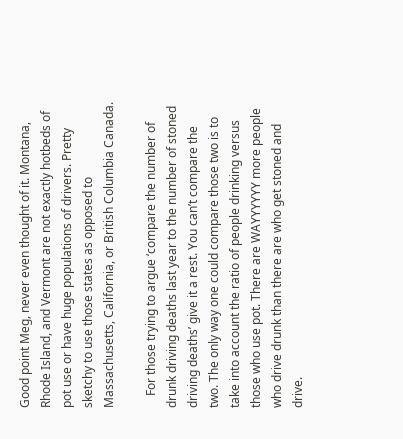Good point Meg, never even thought of it. Montana, Rhode Island, and Vermont are not exactly hotbeds of pot use or have huge populations of drivers. Pretty sketchy to use those states as opposed to Massachusetts, California, or British Columbia Canada.

    For those trying to argue ‘compare the number of drunk driving deaths last year to the number of stoned driving deaths’ give it a rest. You can’t compare the two. The only way one could compare those two is to take into account the ratio of people drinking versus those who use pot. There are WAYYYYYY more people who drive drunk than there are who get stoned and drive.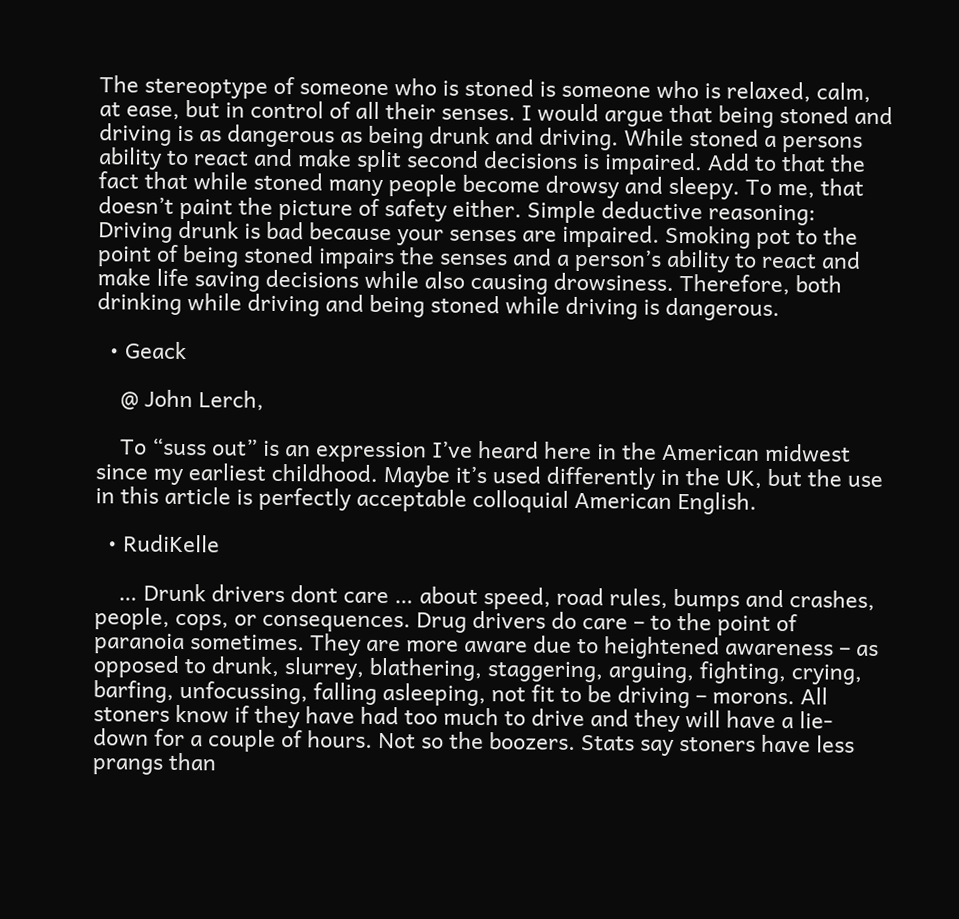The stereoptype of someone who is stoned is someone who is relaxed, calm, at ease, but in control of all their senses. I would argue that being stoned and driving is as dangerous as being drunk and driving. While stoned a persons ability to react and make split second decisions is impaired. Add to that the fact that while stoned many people become drowsy and sleepy. To me, that doesn’t paint the picture of safety either. Simple deductive reasoning: Driving drunk is bad because your senses are impaired. Smoking pot to the point of being stoned impairs the senses and a person’s ability to react and make life saving decisions while also causing drowsiness. Therefore, both drinking while driving and being stoned while driving is dangerous.

  • Geack

    @ John Lerch,

    To “suss out” is an expression I’ve heard here in the American midwest since my earliest childhood. Maybe it’s used differently in the UK, but the use in this article is perfectly acceptable colloquial American English.

  • RudiKelle

    … Drunk drivers dont care … about speed, road rules, bumps and crashes, people, cops, or consequences. Drug drivers do care – to the point of paranoia sometimes. They are more aware due to heightened awareness – as opposed to drunk, slurrey, blathering, staggering, arguing, fighting, crying, barfing, unfocussing, falling asleeping, not fit to be driving – morons. All stoners know if they have had too much to drive and they will have a lie-down for a couple of hours. Not so the boozers. Stats say stoners have less prangs than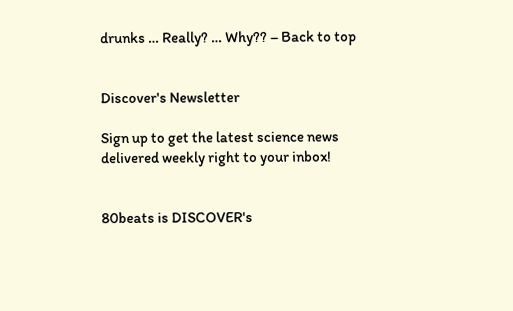drunks … Really? … Why?? – Back to top


Discover's Newsletter

Sign up to get the latest science news delivered weekly right to your inbox!


80beats is DISCOVER's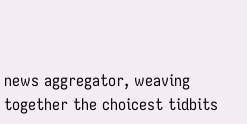news aggregator, weaving together the choicest tidbits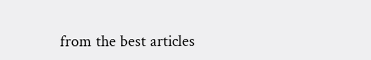from the best articles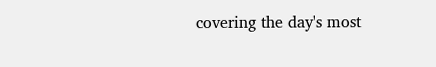covering the day's most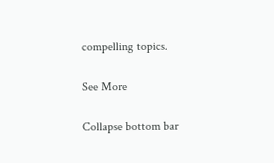compelling topics.

See More

Collapse bottom bar